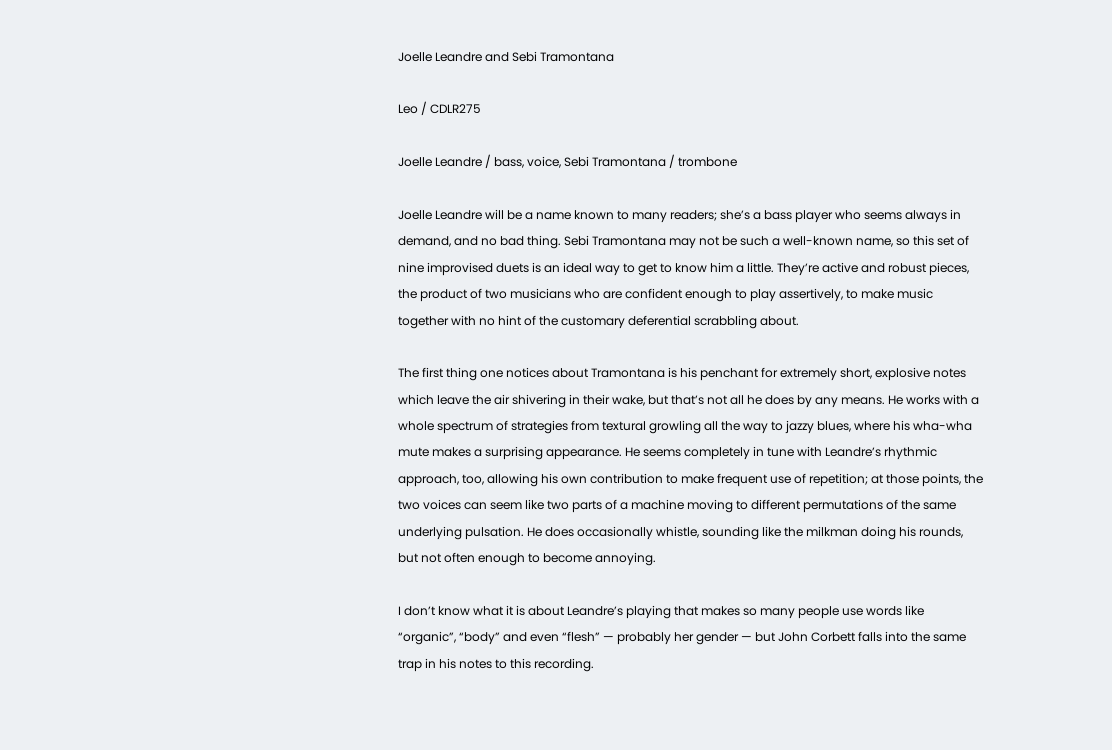Joelle Leandre and Sebi Tramontana

Leo / CDLR275

Joelle Leandre / bass, voice, Sebi Tramontana / trombone

Joelle Leandre will be a name known to many readers; she’s a bass player who seems always in demand, and no bad thing. Sebi Tramontana may not be such a well-known name, so this set of nine improvised duets is an ideal way to get to know him a little. They’re active and robust pieces, the product of two musicians who are confident enough to play assertively, to make music together with no hint of the customary deferential scrabbling about.

The first thing one notices about Tramontana is his penchant for extremely short, explosive notes which leave the air shivering in their wake, but that’s not all he does by any means. He works with a whole spectrum of strategies from textural growling all the way to jazzy blues, where his wha-wha mute makes a surprising appearance. He seems completely in tune with Leandre’s rhythmic approach, too, allowing his own contribution to make frequent use of repetition; at those points, the two voices can seem like two parts of a machine moving to different permutations of the same underlying pulsation. He does occasionally whistle, sounding like the milkman doing his rounds, but not often enough to become annoying.

I don’t know what it is about Leandre’s playing that makes so many people use words like “organic”, “body” and even “flesh” — probably her gender — but John Corbett falls into the same trap in his notes to this recording.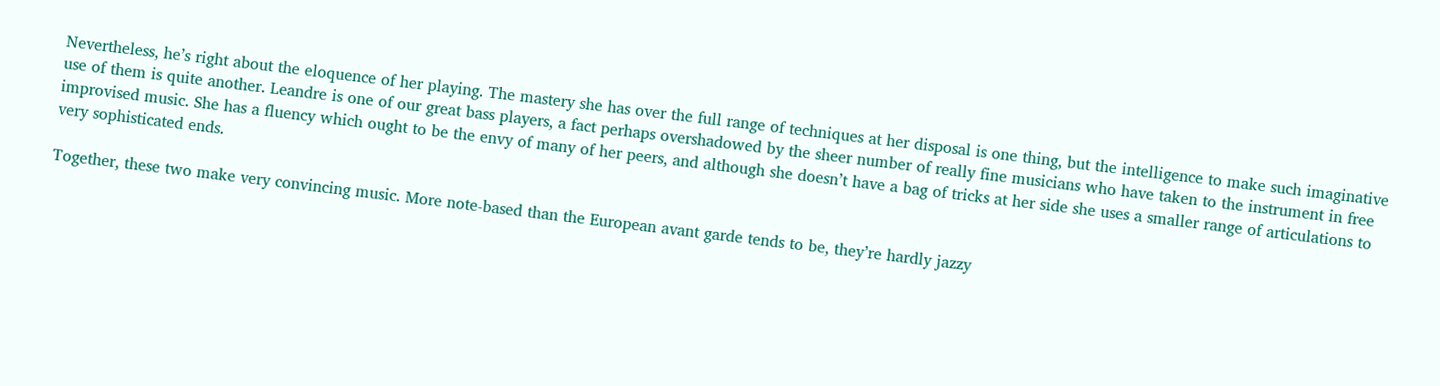Nevertheless, he’s right about the eloquence of her playing. The mastery she has over the full range of techniques at her disposal is one thing, but the intelligence to make such imaginative use of them is quite another. Leandre is one of our great bass players, a fact perhaps overshadowed by the sheer number of really fine musicians who have taken to the instrument in free improvised music. She has a fluency which ought to be the envy of many of her peers, and although she doesn’t have a bag of tricks at her side she uses a smaller range of articulations to very sophisticated ends.

Together, these two make very convincing music. More note-based than the European avant garde tends to be, they’re hardly jazzy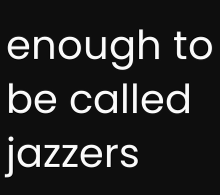enough to be called jazzers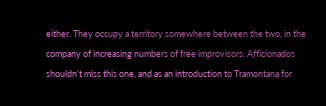either. They occupy a territory somewhere between the two, in the company of increasing numbers of free improvisors. Afficionados shouldn’t miss this one, and as an introduction to Tramontana for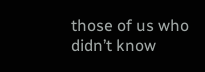those of us who didn’t know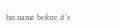his name before it’s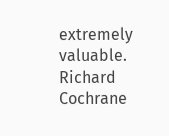extremely valuable. Richard Cochrane